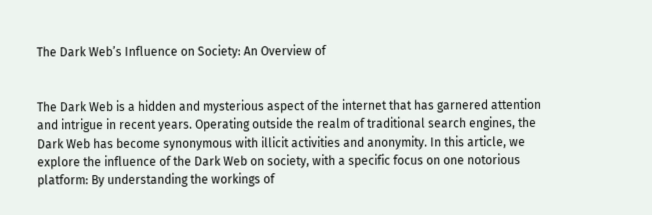The Dark Web’s Influence on Society: An Overview of


The Dark Web is a hidden and mysterious aspect of the internet that has garnered attention and intrigue in recent years. Operating outside the realm of traditional search engines, the Dark Web has become synonymous with illicit activities and anonymity. In this article, we explore the influence of the Dark Web on society, with a specific focus on one notorious platform: By understanding the workings of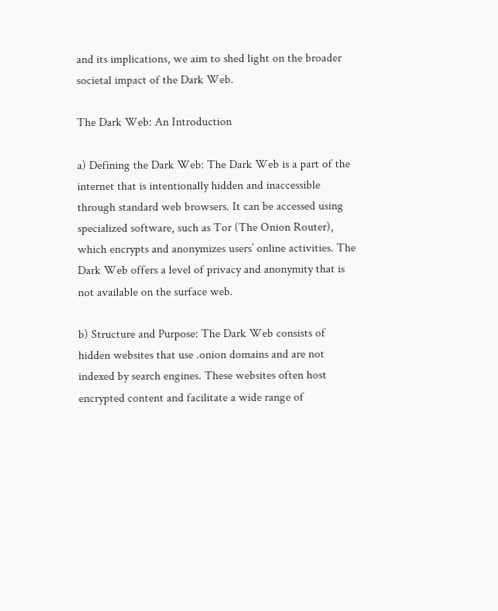and its implications, we aim to shed light on the broader societal impact of the Dark Web.

The Dark Web: An Introduction

a) Defining the Dark Web: The Dark Web is a part of the internet that is intentionally hidden and inaccessible through standard web browsers. It can be accessed using specialized software, such as Tor (The Onion Router), which encrypts and anonymizes users’ online activities. The Dark Web offers a level of privacy and anonymity that is not available on the surface web.

b) Structure and Purpose: The Dark Web consists of hidden websites that use .onion domains and are not indexed by search engines. These websites often host encrypted content and facilitate a wide range of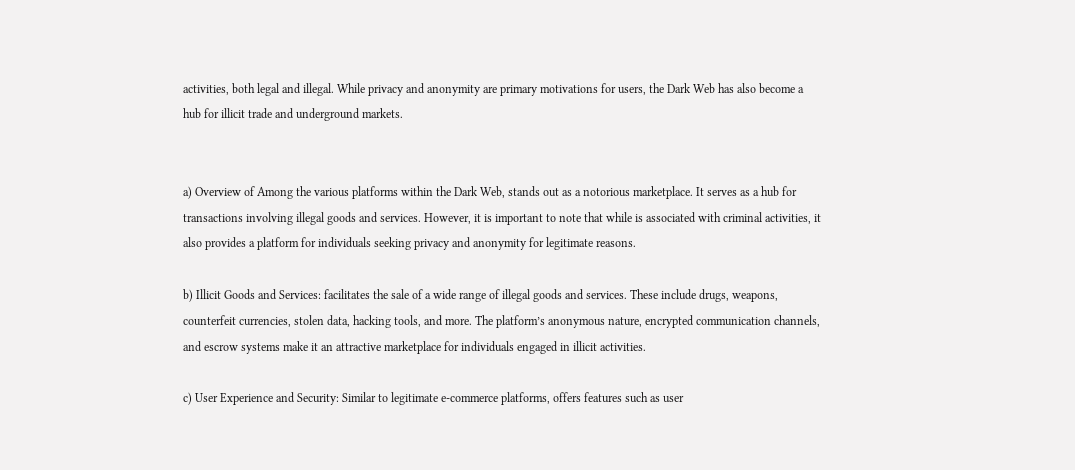activities, both legal and illegal. While privacy and anonymity are primary motivations for users, the Dark Web has also become a hub for illicit trade and underground markets.


a) Overview of Among the various platforms within the Dark Web, stands out as a notorious marketplace. It serves as a hub for transactions involving illegal goods and services. However, it is important to note that while is associated with criminal activities, it also provides a platform for individuals seeking privacy and anonymity for legitimate reasons.

b) Illicit Goods and Services: facilitates the sale of a wide range of illegal goods and services. These include drugs, weapons, counterfeit currencies, stolen data, hacking tools, and more. The platform’s anonymous nature, encrypted communication channels, and escrow systems make it an attractive marketplace for individuals engaged in illicit activities.

c) User Experience and Security: Similar to legitimate e-commerce platforms, offers features such as user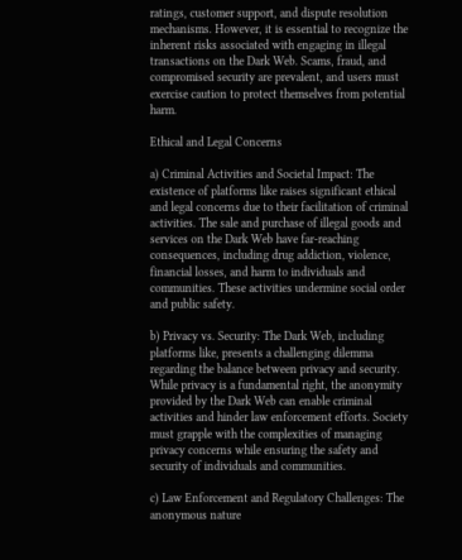ratings, customer support, and dispute resolution mechanisms. However, it is essential to recognize the inherent risks associated with engaging in illegal transactions on the Dark Web. Scams, fraud, and compromised security are prevalent, and users must exercise caution to protect themselves from potential harm.

Ethical and Legal Concerns

a) Criminal Activities and Societal Impact: The existence of platforms like raises significant ethical and legal concerns due to their facilitation of criminal activities. The sale and purchase of illegal goods and services on the Dark Web have far-reaching consequences, including drug addiction, violence, financial losses, and harm to individuals and communities. These activities undermine social order and public safety.

b) Privacy vs. Security: The Dark Web, including platforms like, presents a challenging dilemma regarding the balance between privacy and security. While privacy is a fundamental right, the anonymity provided by the Dark Web can enable criminal activities and hinder law enforcement efforts. Society must grapple with the complexities of managing privacy concerns while ensuring the safety and security of individuals and communities.

c) Law Enforcement and Regulatory Challenges: The anonymous nature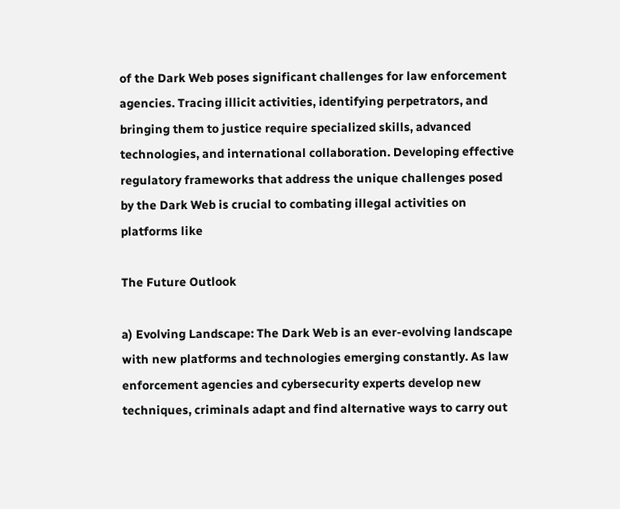of the Dark Web poses significant challenges for law enforcement agencies. Tracing illicit activities, identifying perpetrators, and bringing them to justice require specialized skills, advanced technologies, and international collaboration. Developing effective regulatory frameworks that address the unique challenges posed by the Dark Web is crucial to combating illegal activities on platforms like

The Future Outlook

a) Evolving Landscape: The Dark Web is an ever-evolving landscape with new platforms and technologies emerging constantly. As law enforcement agencies and cybersecurity experts develop new techniques, criminals adapt and find alternative ways to carry out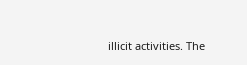illicit activities. The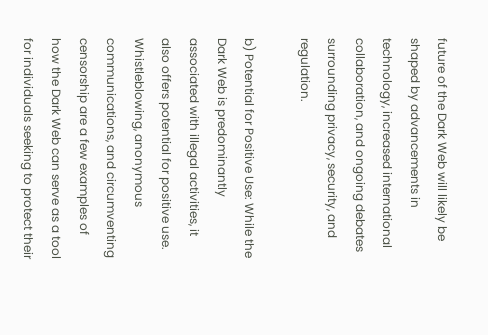future of the Dark Web will likely be shaped by advancements in technology, increased international collaboration, and ongoing debates surrounding privacy, security, and regulation.

b) Potential for Positive Use: While the Dark Web is predominantly associated with illegal activities, it also offers potential for positive use. Whistleblowing, anonymous communications, and circumventing censorship are a few examples of how the Dark Web can serve as a tool for individuals seeking to protect their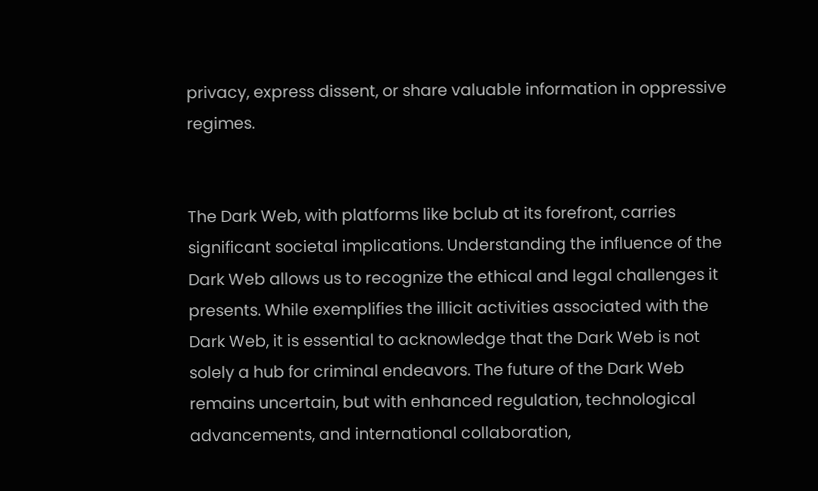privacy, express dissent, or share valuable information in oppressive regimes.


The Dark Web, with platforms like bclub at its forefront, carries significant societal implications. Understanding the influence of the Dark Web allows us to recognize the ethical and legal challenges it presents. While exemplifies the illicit activities associated with the Dark Web, it is essential to acknowledge that the Dark Web is not solely a hub for criminal endeavors. The future of the Dark Web remains uncertain, but with enhanced regulation, technological advancements, and international collaboration,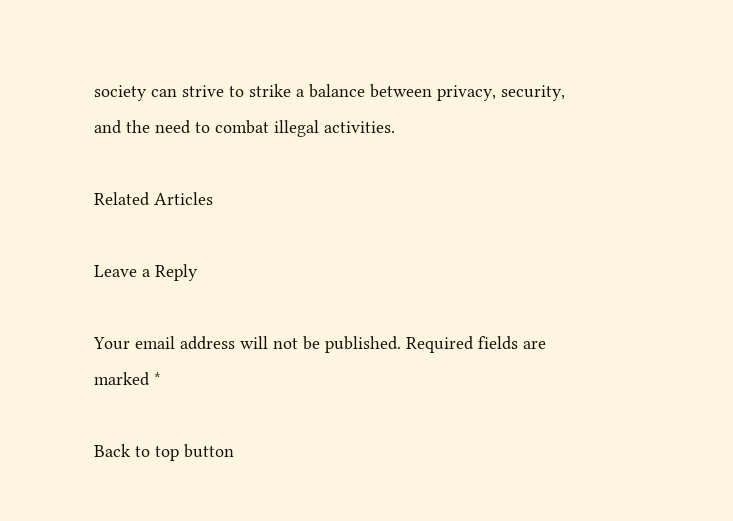society can strive to strike a balance between privacy, security, and the need to combat illegal activities.

Related Articles

Leave a Reply

Your email address will not be published. Required fields are marked *

Back to top button